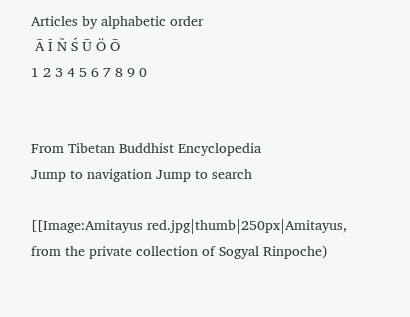Articles by alphabetic order
 Ā Ī Ñ Ś Ū Ö Ō
1 2 3 4 5 6 7 8 9 0


From Tibetan Buddhist Encyclopedia
Jump to navigation Jump to search

[[Image:Amitayus red.jpg|thumb|250px|Amitayus, from the private collection of Sogyal Rinpoche)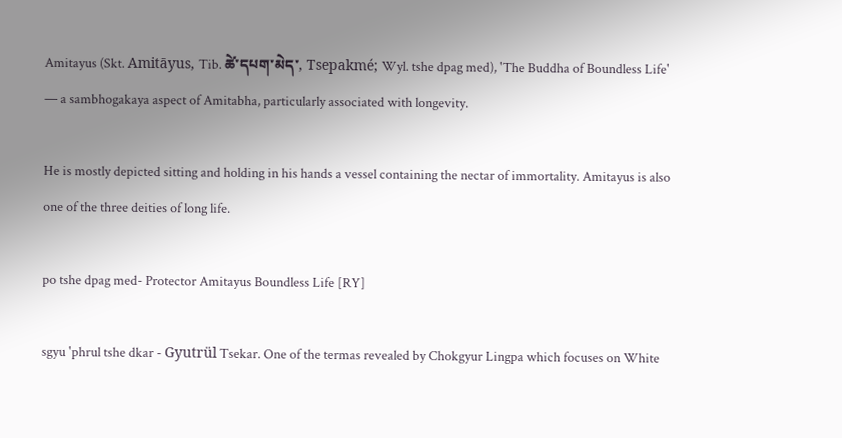Amitayus (Skt. Amitāyus, Tib. ཚེ་དཔག་མེད་, Tsepakmé; Wyl. tshe dpag med), 'The Buddha of Boundless Life' — a sambhogakaya aspect of Amitabha, particularly associated with longevity.

He is mostly depicted sitting and holding in his hands a vessel containing the nectar of immortality. Amitayus is also one of the three deities of long life.

po tshe dpag med- Protector Amitayus Boundless Life [RY]

sgyu 'phrul tshe dkar - Gyutrül Tsekar. One of the termas revealed by Chokgyur Lingpa which focuses on White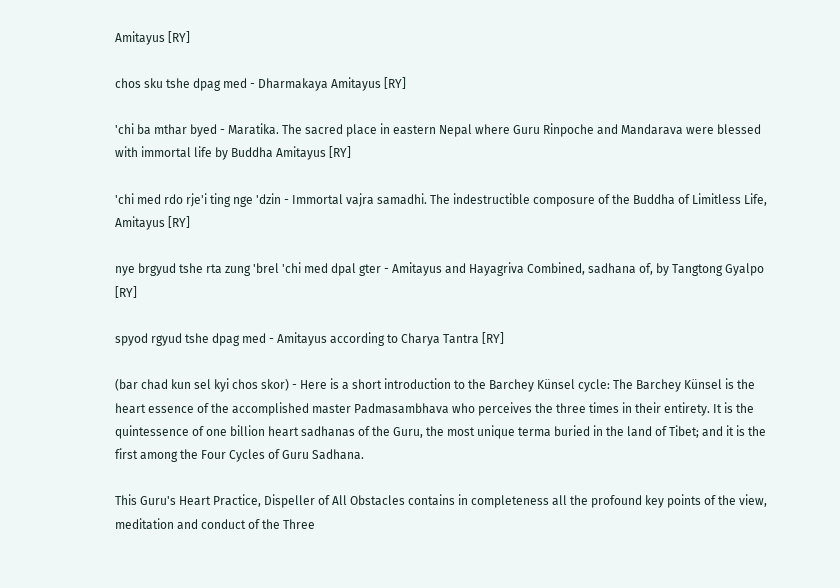Amitayus [RY]

chos sku tshe dpag med - Dharmakaya Amitayus [RY]

'chi ba mthar byed - Maratika. The sacred place in eastern Nepal where Guru Rinpoche and Mandarava were blessed with immortal life by Buddha Amitayus [RY]

'chi med rdo rje'i ting nge 'dzin - Immortal vajra samadhi. The indestructible composure of the Buddha of Limitless Life, Amitayus [RY]

nye brgyud tshe rta zung 'brel 'chi med dpal gter - Amitayus and Hayagriva Combined, sadhana of, by Tangtong Gyalpo [RY]

spyod rgyud tshe dpag med - Amitayus according to Charya Tantra [RY]

(bar chad kun sel kyi chos skor) - Here is a short introduction to the Barchey Künsel cycle: The Barchey Künsel is the heart essence of the accomplished master Padmasambhava who perceives the three times in their entirety. It is the quintessence of one billion heart sadhanas of the Guru, the most unique terma buried in the land of Tibet; and it is the first among the Four Cycles of Guru Sadhana.

This Guru's Heart Practice, Dispeller of All Obstacles contains in completeness all the profound key points of the view, meditation and conduct of the Three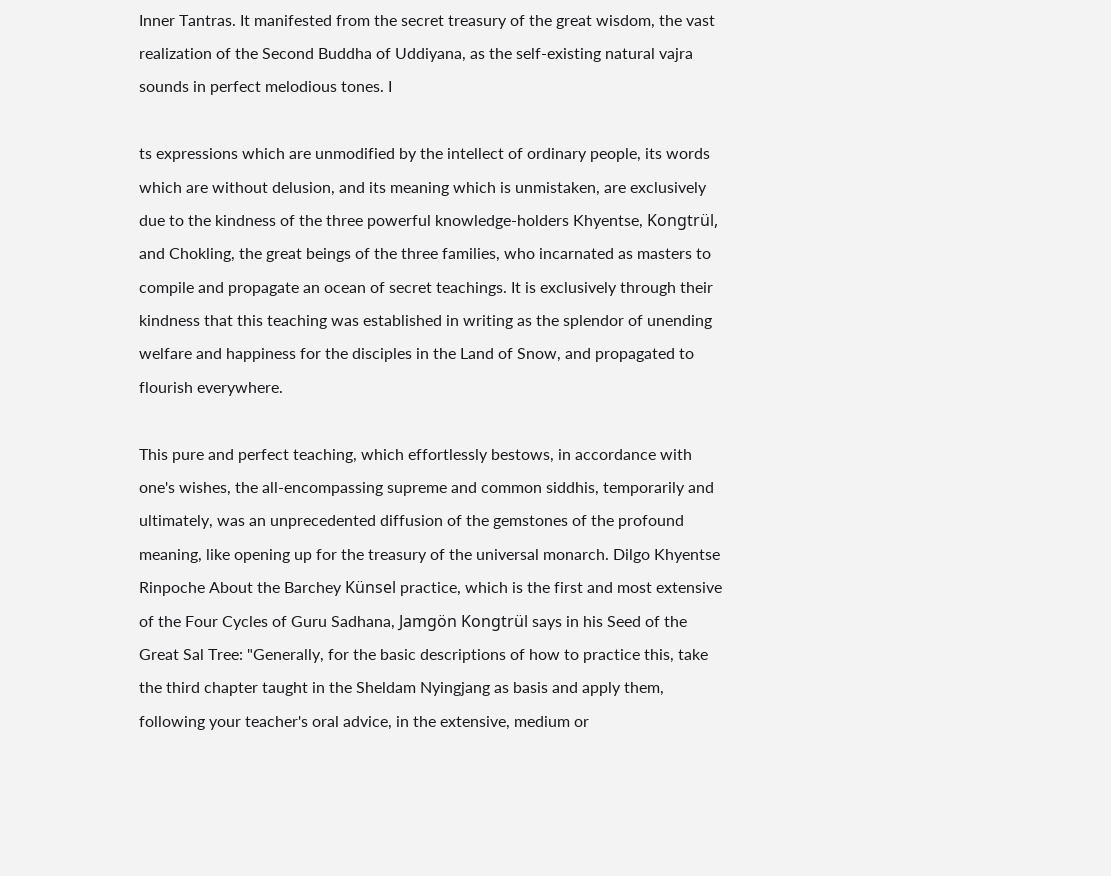Inner Tantras. It manifested from the secret treasury of the great wisdom, the vast realization of the Second Buddha of Uddiyana, as the self-existing natural vajra sounds in perfect melodious tones. I

ts expressions which are unmodified by the intellect of ordinary people, its words which are without delusion, and its meaning which is unmistaken, are exclusively due to the kindness of the three powerful knowledge-holders Khyentse, Kongtrül, and Chokling, the great beings of the three families, who incarnated as masters to compile and propagate an ocean of secret teachings. It is exclusively through their kindness that this teaching was established in writing as the splendor of unending welfare and happiness for the disciples in the Land of Snow, and propagated to flourish everywhere.

This pure and perfect teaching, which effortlessly bestows, in accordance with one's wishes, the all-encompassing supreme and common siddhis, temporarily and ultimately, was an unprecedented diffusion of the gemstones of the profound meaning, like opening up for the treasury of the universal monarch. Dilgo Khyentse Rinpoche About the Barchey Künsel practice, which is the first and most extensive of the Four Cycles of Guru Sadhana, Jamgön Kongtrül says in his Seed of the Great Sal Tree: "Generally, for the basic descriptions of how to practice this, take the third chapter taught in the Sheldam Nyingjang as basis and apply them, following your teacher's oral advice, in the extensive, medium or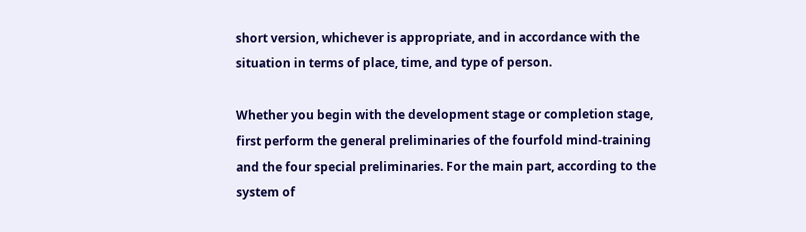short version, whichever is appropriate, and in accordance with the situation in terms of place, time, and type of person.

Whether you begin with the development stage or completion stage, first perform the general preliminaries of the fourfold mind-training and the four special preliminaries. For the main part, according to the system of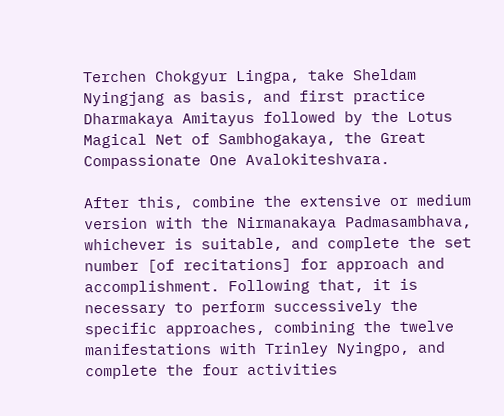Terchen Chokgyur Lingpa, take Sheldam Nyingjang as basis, and first practice Dharmakaya Amitayus followed by the Lotus Magical Net of Sambhogakaya, the Great Compassionate One Avalokiteshvara.

After this, combine the extensive or medium version with the Nirmanakaya Padmasambhava, whichever is suitable, and complete the set number [of recitations] for approach and accomplishment. Following that, it is necessary to perform successively the specific approaches, combining the twelve manifestations with Trinley Nyingpo, and complete the four activities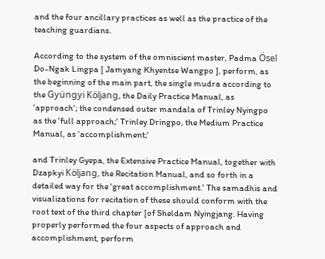and the four ancillary practices as well as the practice of the teaching guardians.

According to the system of the omniscient master, Padma Ösel Do-Ngak Lingpa [ Jamyang Khyentse Wangpo ], perform, as the beginning of the main part, the single mudra according to the Gyüngyi Köljang, the Daily Practice Manual, as 'approach'; the condensed outer mandala of Trinley Nyingpo as the 'full approach;' Trinley Dringpo, the Medium Practice Manual, as 'accomplishment;'

and Trinley Gyepa, the Extensive Practice Manual, together with Dzapkyi Köljang, the Recitation Manual, and so forth in a detailed way for the 'great accomplishment.' The samadhis and visualizations for recitation of these should conform with the root text of the third chapter [of Sheldam Nyingjang. Having properly performed the four aspects of approach and accomplishment, perform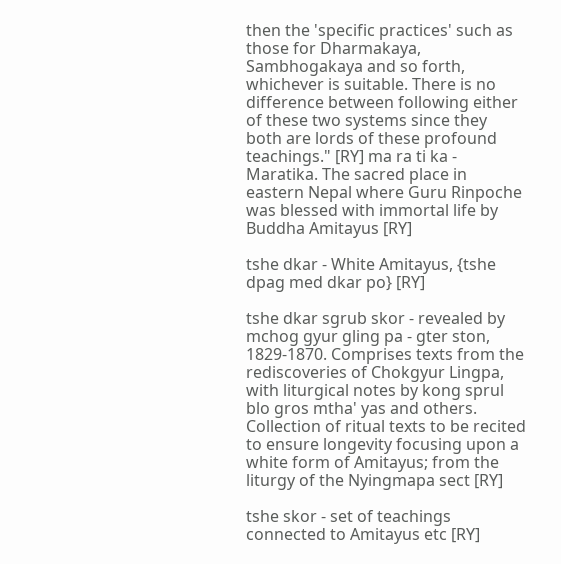then the 'specific practices' such as those for Dharmakaya, Sambhogakaya and so forth, whichever is suitable. There is no difference between following either of these two systems since they both are lords of these profound teachings." [RY] ma ra ti ka - Maratika. The sacred place in eastern Nepal where Guru Rinpoche was blessed with immortal life by Buddha Amitayus [RY]

tshe dkar - White Amitayus, {tshe dpag med dkar po} [RY]

tshe dkar sgrub skor - revealed by mchog gyur gling pa - gter ston, 1829-1870. Comprises texts from the rediscoveries of Chokgyur Lingpa, with liturgical notes by kong sprul blo gros mtha' yas and others. Collection of ritual texts to be recited to ensure longevity focusing upon a white form of Amitayus; from the liturgy of the Nyingmapa sect [RY]

tshe skor - set of teachings connected to Amitayus etc [RY]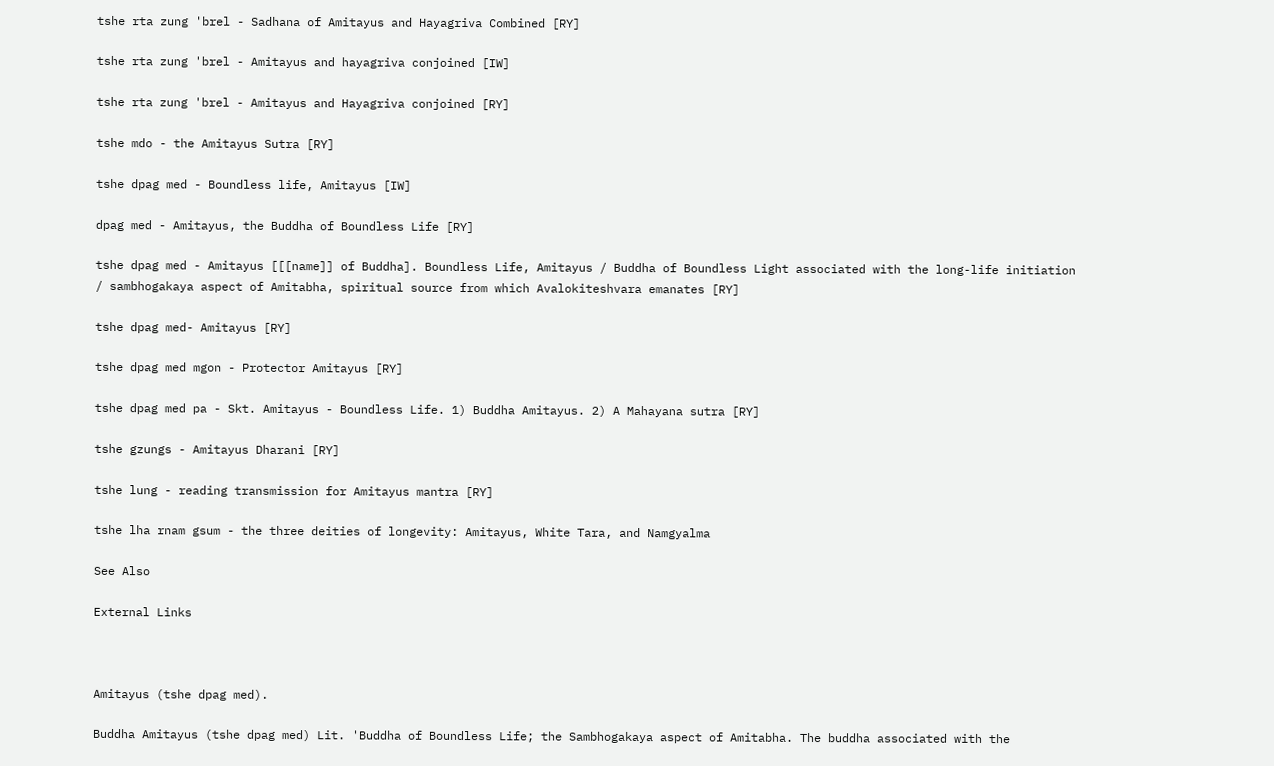tshe rta zung 'brel - Sadhana of Amitayus and Hayagriva Combined [RY]

tshe rta zung 'brel - Amitayus and hayagriva conjoined [IW]

tshe rta zung 'brel - Amitayus and Hayagriva conjoined [RY]

tshe mdo - the Amitayus Sutra [RY]

tshe dpag med - Boundless life, Amitayus [IW]

dpag med - Amitayus, the Buddha of Boundless Life [RY]

tshe dpag med - Amitayus [[[name]] of Buddha]. Boundless Life, Amitayus / Buddha of Boundless Light associated with the long-life initiation / sambhogakaya aspect of Amitabha, spiritual source from which Avalokiteshvara emanates [RY]

tshe dpag med- Amitayus [RY]

tshe dpag med mgon - Protector Amitayus [RY]

tshe dpag med pa - Skt. Amitayus - Boundless Life. 1) Buddha Amitayus. 2) A Mahayana sutra [RY]

tshe gzungs - Amitayus Dharani [RY]

tshe lung - reading transmission for Amitayus mantra [RY]

tshe lha rnam gsum - the three deities of longevity: Amitayus, White Tara, and Namgyalma

See Also

External Links



Amitayus (tshe dpag med).

Buddha Amitayus (tshe dpag med) Lit. 'Buddha of Boundless Life; the Sambhogakaya aspect of Amitabha. The buddha associated with the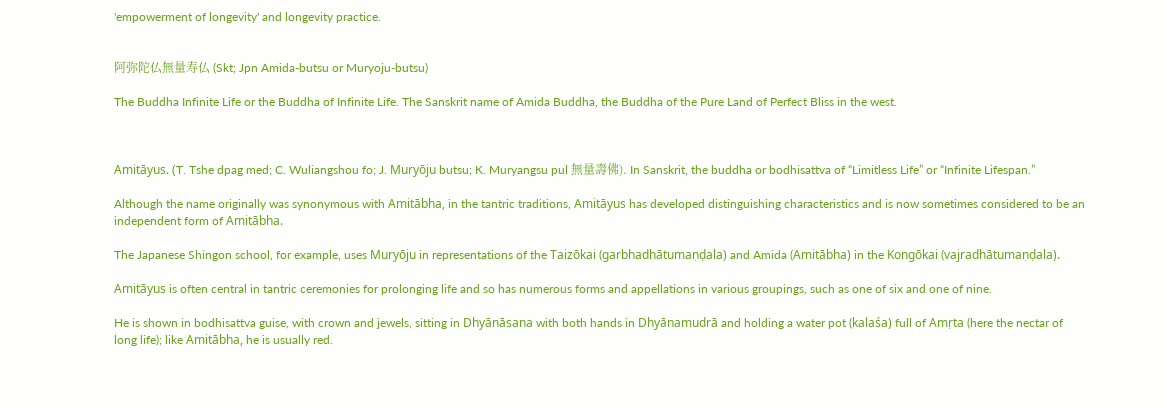'empowerment of longevity' and longevity practice.


阿弥陀仏無量寿仏 (Skt; Jpn Amida-butsu or Muryoju-butsu)

The Buddha Infinite Life or the Buddha of Infinite Life. The Sanskrit name of Amida Buddha, the Buddha of the Pure Land of Perfect Bliss in the west.



Amitāyus. (T. Tshe dpag med; C. Wuliangshou fo; J. Muryōju butsu; K. Muryangsu pul 無量壽佛). In Sanskrit, the buddha or bodhisattva of “Limitless Life” or “Infinite Lifespan.”

Although the name originally was synonymous with Amitābha, in the tantric traditions, Amitāyus has developed distinguishing characteristics and is now sometimes considered to be an independent form of Amitābha.

The Japanese Shingon school, for example, uses Muryōju in representations of the Taizōkai (garbhadhātumaṇḍala) and Amida (Amitābha) in the Kongōkai (vajradhātumaṇḍala).

Amitāyus is often central in tantric ceremonies for prolonging life and so has numerous forms and appellations in various groupings, such as one of six and one of nine.

He is shown in bodhisattva guise, with crown and jewels, sitting in Dhyānāsana with both hands in Dhyānamudrā and holding a water pot (kalaśa) full of Amṛta (here the nectar of long life); like Amitābha, he is usually red.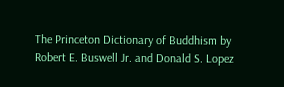The Princeton Dictionary of Buddhism by Robert E. Buswell Jr. and Donald S. Lopez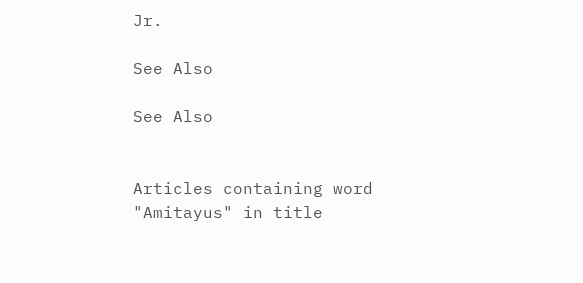Jr.

See Also

See Also


Articles containing word "Amitayus" in title